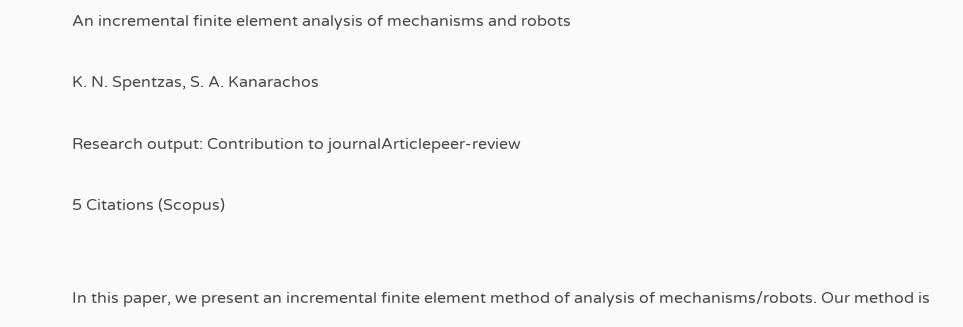An incremental finite element analysis of mechanisms and robots

K. N. Spentzas, S. A. Kanarachos

Research output: Contribution to journalArticlepeer-review

5 Citations (Scopus)


In this paper, we present an incremental finite element method of analysis of mechanisms/robots. Our method is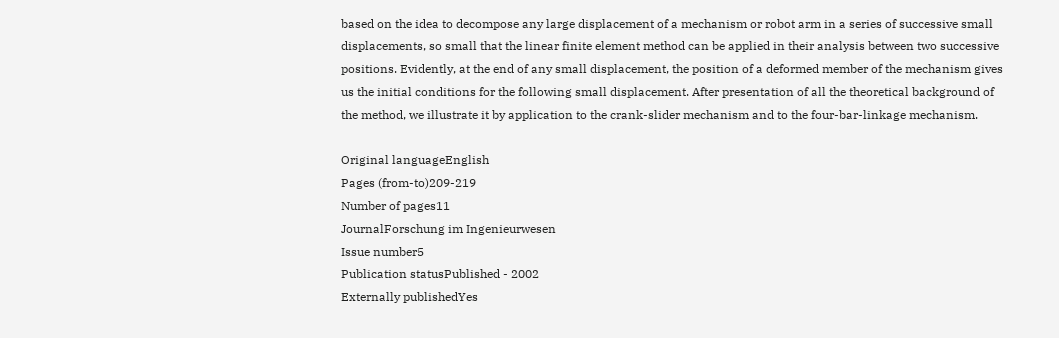based on the idea to decompose any large displacement of a mechanism or robot arm in a series of successive small displacements, so small that the linear finite element method can be applied in their analysis between two successive positions. Evidently, at the end of any small displacement, the position of a deformed member of the mechanism gives us the initial conditions for the following small displacement. After presentation of all the theoretical background of the method, we illustrate it by application to the crank-slider mechanism and to the four-bar-linkage mechanism.

Original languageEnglish
Pages (from-to)209-219
Number of pages11
JournalForschung im Ingenieurwesen
Issue number5
Publication statusPublished - 2002
Externally publishedYes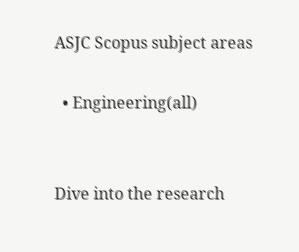ASJC Scopus subject areas

  • Engineering(all)


Dive into the research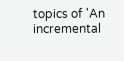topics of 'An incremental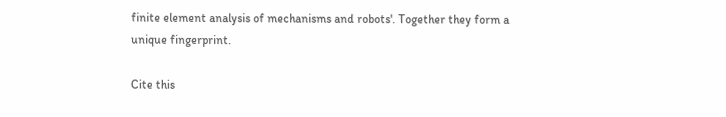finite element analysis of mechanisms and robots'. Together they form a unique fingerprint.

Cite this